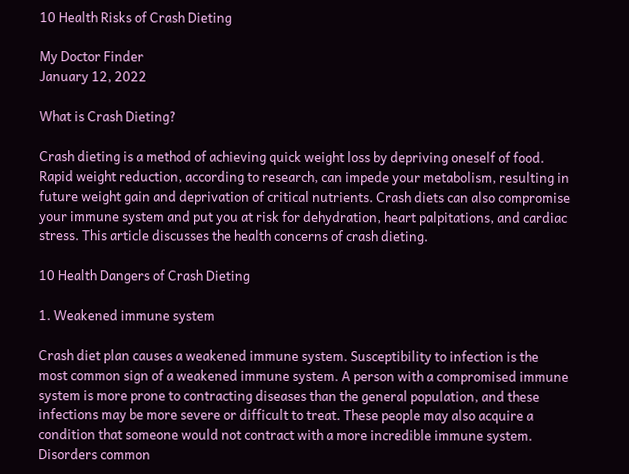10 Health Risks of Crash Dieting

My Doctor Finder
January 12, 2022

What is Crash Dieting?

Crash dieting is a method of achieving quick weight loss by depriving oneself of food. Rapid weight reduction, according to research, can impede your metabolism, resulting in future weight gain and deprivation of critical nutrients. Crash diets can also compromise your immune system and put you at risk for dehydration, heart palpitations, and cardiac stress. This article discusses the health concerns of crash dieting.

10 Health Dangers of Crash Dieting

1. Weakened immune system

Crash diet plan causes a weakened immune system. Susceptibility to infection is the most common sign of a weakened immune system. A person with a compromised immune system is more prone to contracting diseases than the general population, and these infections may be more severe or difficult to treat. These people may also acquire a condition that someone would not contract with a more incredible immune system. Disorders common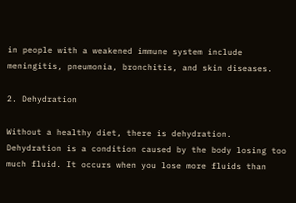in people with a weakened immune system include meningitis, pneumonia, bronchitis, and skin diseases.

2. Dehydration

Without a healthy diet, there is dehydration. Dehydration is a condition caused by the body losing too much fluid. It occurs when you lose more fluids than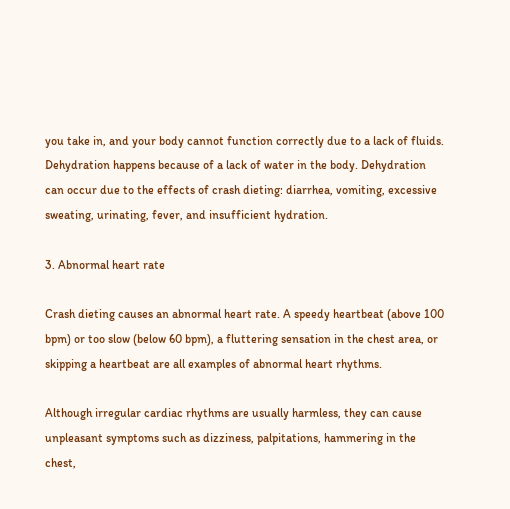you take in, and your body cannot function correctly due to a lack of fluids. Dehydration happens because of a lack of water in the body. Dehydration can occur due to the effects of crash dieting: diarrhea, vomiting, excessive sweating, urinating, fever, and insufficient hydration.

3. Abnormal heart rate

Crash dieting causes an abnormal heart rate. A speedy heartbeat (above 100 bpm) or too slow (below 60 bpm), a fluttering sensation in the chest area, or skipping a heartbeat are all examples of abnormal heart rhythms.

Although irregular cardiac rhythms are usually harmless, they can cause unpleasant symptoms such as dizziness, palpitations, hammering in the chest,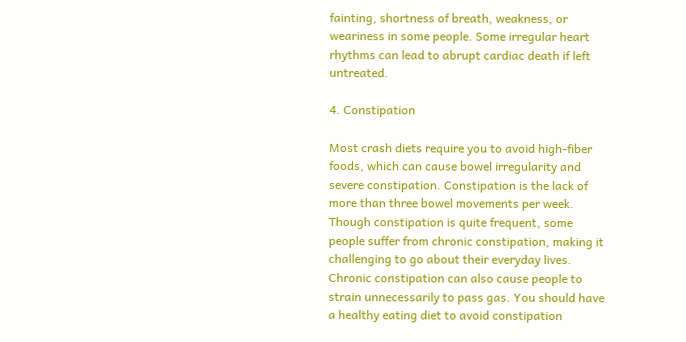fainting, shortness of breath, weakness, or weariness in some people. Some irregular heart rhythms can lead to abrupt cardiac death if left untreated.

4. Constipation

Most crash diets require you to avoid high-fiber foods, which can cause bowel irregularity and severe constipation. Constipation is the lack of more than three bowel movements per week. Though constipation is quite frequent, some people suffer from chronic constipation, making it challenging to go about their everyday lives. Chronic constipation can also cause people to strain unnecessarily to pass gas. You should have a healthy eating diet to avoid constipation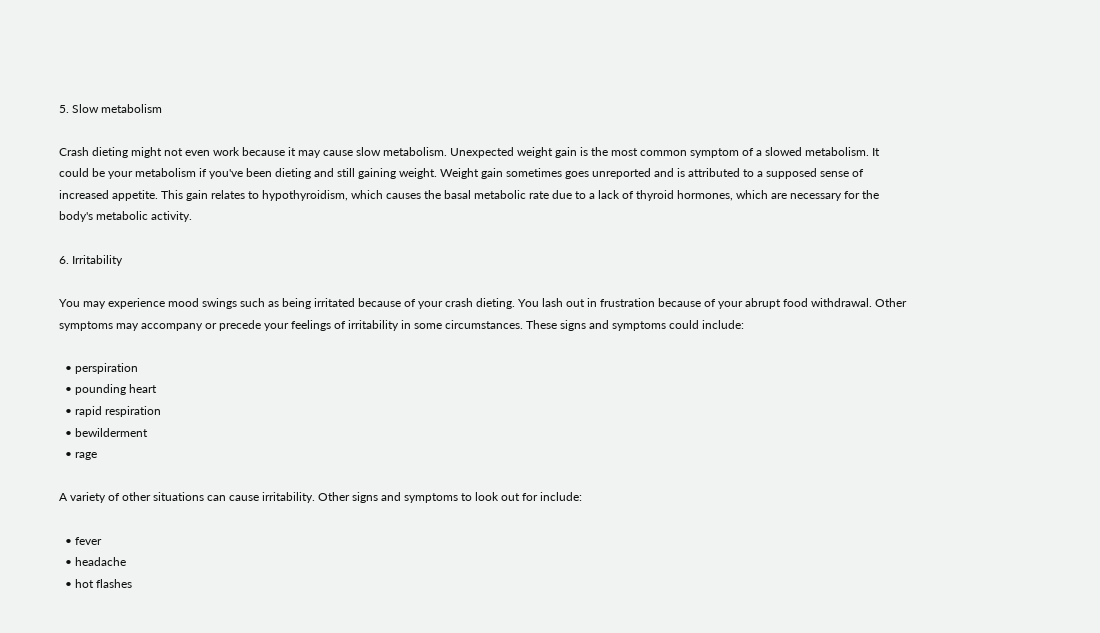5. Slow metabolism

Crash dieting might not even work because it may cause slow metabolism. Unexpected weight gain is the most common symptom of a slowed metabolism. It could be your metabolism if you've been dieting and still gaining weight. Weight gain sometimes goes unreported and is attributed to a supposed sense of increased appetite. This gain relates to hypothyroidism, which causes the basal metabolic rate due to a lack of thyroid hormones, which are necessary for the body's metabolic activity.

6. Irritability

You may experience mood swings such as being irritated because of your crash dieting. You lash out in frustration because of your abrupt food withdrawal. Other symptoms may accompany or precede your feelings of irritability in some circumstances. These signs and symptoms could include:

  • perspiration
  • pounding heart
  • rapid respiration
  • bewilderment
  • rage

A variety of other situations can cause irritability. Other signs and symptoms to look out for include:

  • fever
  • headache
  • hot flashes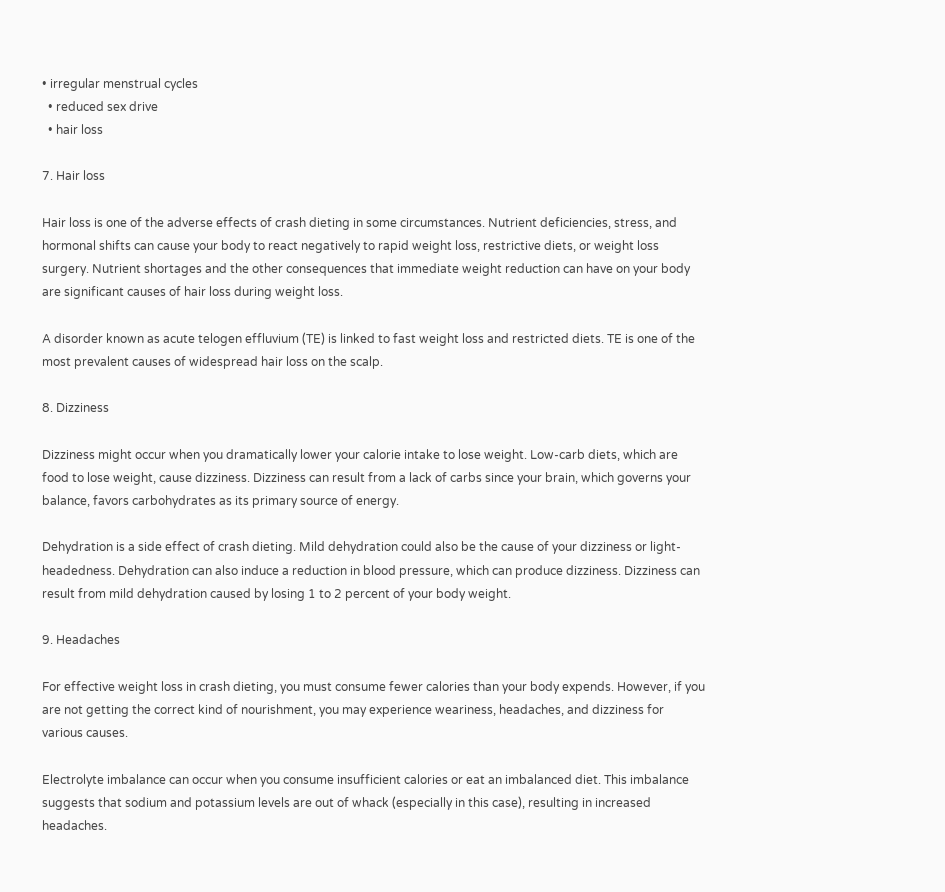• irregular menstrual cycles
  • reduced sex drive
  • hair loss

7. Hair loss

Hair loss is one of the adverse effects of crash dieting in some circumstances. Nutrient deficiencies, stress, and hormonal shifts can cause your body to react negatively to rapid weight loss, restrictive diets, or weight loss surgery. Nutrient shortages and the other consequences that immediate weight reduction can have on your body are significant causes of hair loss during weight loss.

A disorder known as acute telogen effluvium (TE) is linked to fast weight loss and restricted diets. TE is one of the most prevalent causes of widespread hair loss on the scalp.

8. Dizziness

Dizziness might occur when you dramatically lower your calorie intake to lose weight. Low-carb diets, which are food to lose weight, cause dizziness. Dizziness can result from a lack of carbs since your brain, which governs your balance, favors carbohydrates as its primary source of energy.

Dehydration is a side effect of crash dieting. Mild dehydration could also be the cause of your dizziness or light-headedness. Dehydration can also induce a reduction in blood pressure, which can produce dizziness. Dizziness can result from mild dehydration caused by losing 1 to 2 percent of your body weight.

9. Headaches

For effective weight loss in crash dieting, you must consume fewer calories than your body expends. However, if you are not getting the correct kind of nourishment, you may experience weariness, headaches, and dizziness for various causes.

Electrolyte imbalance can occur when you consume insufficient calories or eat an imbalanced diet. This imbalance suggests that sodium and potassium levels are out of whack (especially in this case), resulting in increased headaches.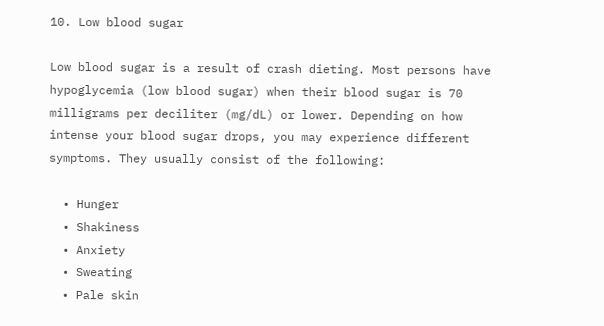10. Low blood sugar

Low blood sugar is a result of crash dieting. Most persons have hypoglycemia (low blood sugar) when their blood sugar is 70 milligrams per deciliter (mg/dL) or lower. Depending on how intense your blood sugar drops, you may experience different symptoms. They usually consist of the following:

  • Hunger
  • Shakiness
  • Anxiety
  • Sweating
  • Pale skin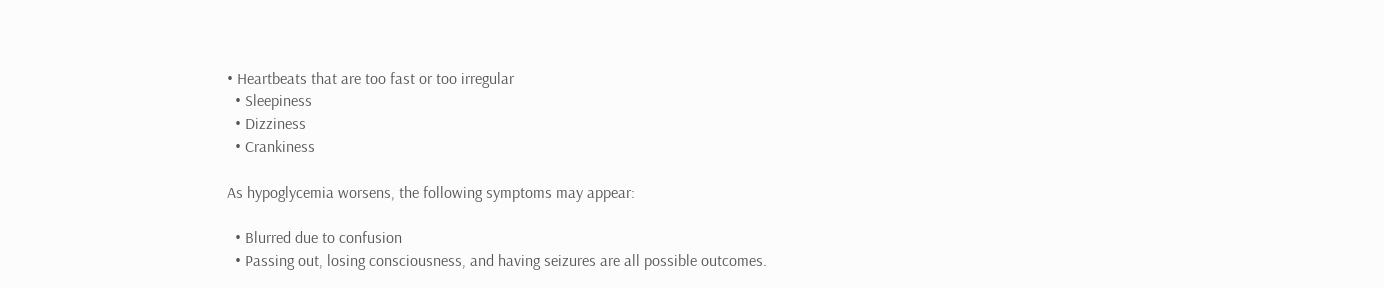• Heartbeats that are too fast or too irregular
  • Sleepiness
  • Dizziness
  • Crankiness

As hypoglycemia worsens, the following symptoms may appear:

  • Blurred due to confusion
  • Passing out, losing consciousness, and having seizures are all possible outcomes.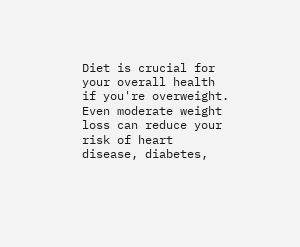Diet is crucial for your overall health if you're overweight. Even moderate weight loss can reduce your risk of heart disease, diabetes,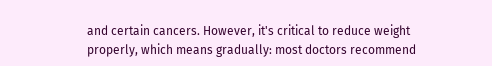and certain cancers. However, it's critical to reduce weight properly, which means gradually: most doctors recommend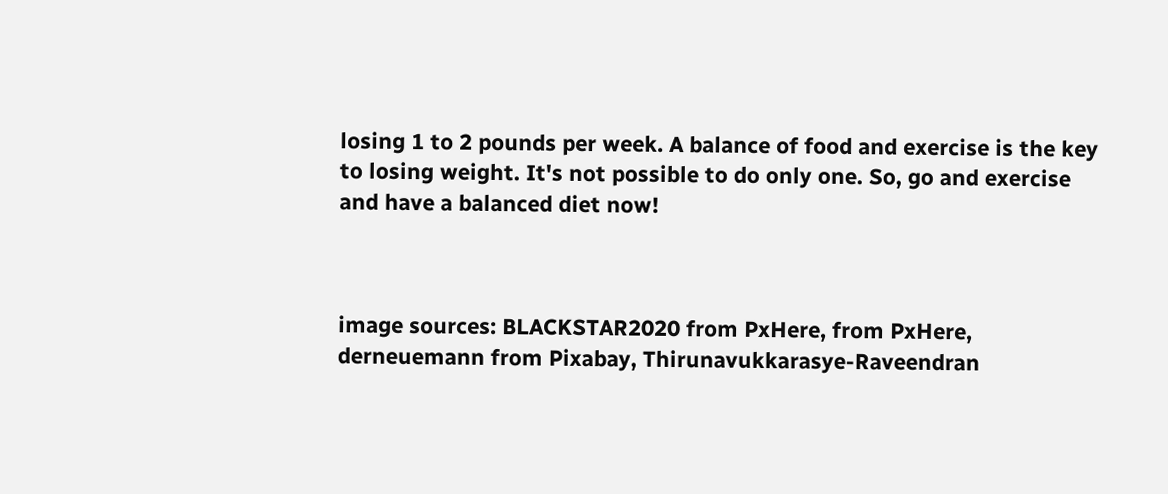losing 1 to 2 pounds per week. A balance of food and exercise is the key to losing weight. It's not possible to do only one. So, go and exercise and have a balanced diet now!



image sources: BLACKSTAR2020 from PxHere, from PxHere, derneuemann from Pixabay, Thirunavukkarasye-Raveendran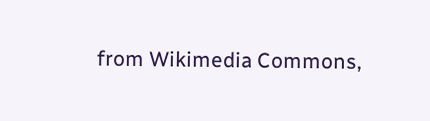from Wikimedia Commons,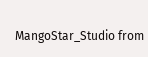MangoStar_Studio from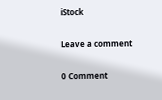iStock

Leave a comment

0 Comment